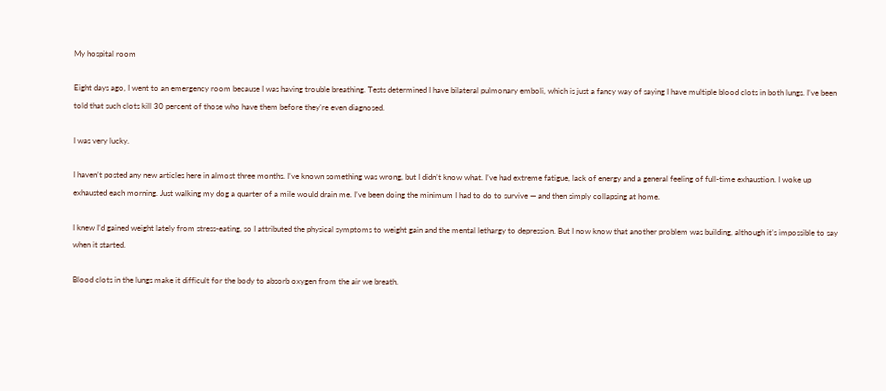My hospital room

Eight days ago, I went to an emergency room because I was having trouble breathing. Tests determined I have bilateral pulmonary emboli, which is just a fancy way of saying I have multiple blood clots in both lungs. I’ve been told that such clots kill 30 percent of those who have them before they’re even diagnosed.

I was very lucky.

I haven’t posted any new articles here in almost three months. I’ve known something was wrong, but I didn’t know what. I’ve had extreme fatigue, lack of energy and a general feeling of full-time exhaustion. I woke up exhausted each morning. Just walking my dog a quarter of a mile would drain me. I’ve been doing the minimum I had to do to survive — and then simply collapsing at home.

I knew I’d gained weight lately from stress-eating, so I attributed the physical symptoms to weight gain and the mental lethargy to depression. But I now know that another problem was building, although it’s impossible to say when it started.

Blood clots in the lungs make it difficult for the body to absorb oxygen from the air we breath.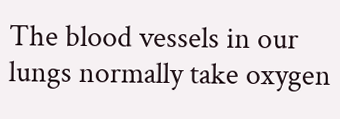The blood vessels in our lungs normally take oxygen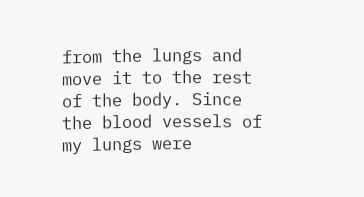from the lungs and move it to the rest of the body. Since the blood vessels of my lungs were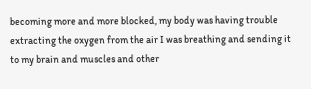becoming more and more blocked, my body was having trouble extracting the oxygen from the air I was breathing and sending it to my brain and muscles and other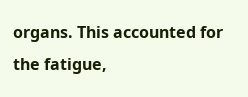organs. This accounted for the fatigue,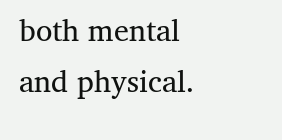both mental and physical.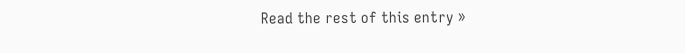Read the rest of this entry »